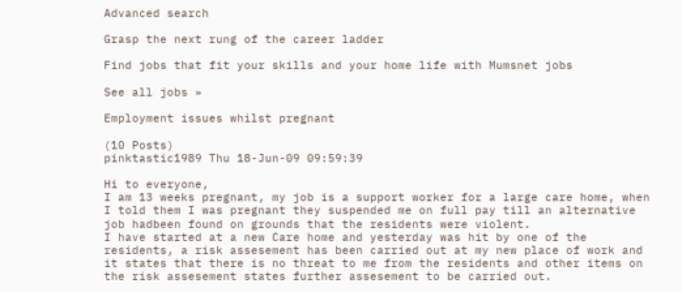Advanced search

Grasp the next rung of the career ladder

Find jobs that fit your skills and your home life with Mumsnet jobs

See all jobs »

Employment issues whilst pregnant

(10 Posts)
pinktastic1989 Thu 18-Jun-09 09:59:39

Hi to everyone,
I am 13 weeks pregnant, my job is a support worker for a large care home, when I told them I was pregnant they suspended me on full pay till an alternative job hadbeen found on grounds that the residents were violent.
I have started at a new Care home and yesterday was hit by one of the residents, a risk assesement has been carried out at my new place of work and it states that there is no threat to me from the residents and other items on the risk assesement states further assesement to be carried out.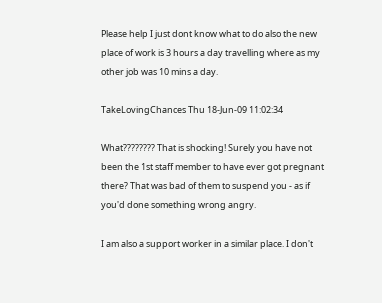Please help I just dont know what to do also the new place of work is 3 hours a day travelling where as my other job was 10 mins a day.

TakeLovingChances Thu 18-Jun-09 11:02:34

What???????? That is shocking! Surely you have not been the 1st staff member to have ever got pregnant there? That was bad of them to suspend you - as if you'd done something wrong angry.

I am also a support worker in a similar place. I don't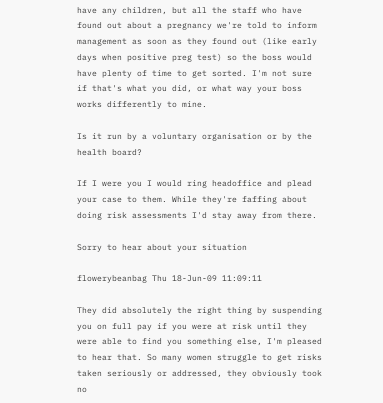have any children, but all the staff who have found out about a pregnancy we're told to inform management as soon as they found out (like early days when positive preg test) so the boss would have plenty of time to get sorted. I'm not sure if that's what you did, or what way your boss works differently to mine.

Is it run by a voluntary organisation or by the health board?

If I were you I would ring headoffice and plead your case to them. While they're faffing about doing risk assessments I'd stay away from there.

Sorry to hear about your situation

flowerybeanbag Thu 18-Jun-09 11:09:11

They did absolutely the right thing by suspending you on full pay if you were at risk until they were able to find you something else, I'm pleased to hear that. So many women struggle to get risks taken seriously or addressed, they obviously took no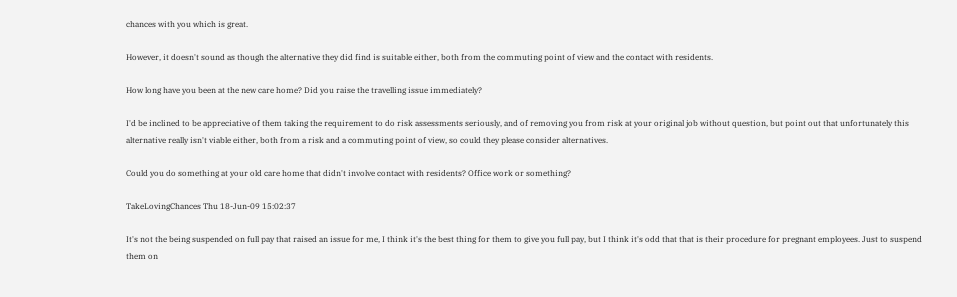chances with you which is great.

However, it doesn't sound as though the alternative they did find is suitable either, both from the commuting point of view and the contact with residents.

How long have you been at the new care home? Did you raise the travelling issue immediately?

I'd be inclined to be appreciative of them taking the requirement to do risk assessments seriously, and of removing you from risk at your original job without question, but point out that unfortunately this alternative really isn't viable either, both from a risk and a commuting point of view, so could they please consider alternatives.

Could you do something at your old care home that didn't involve contact with residents? Office work or something?

TakeLovingChances Thu 18-Jun-09 15:02:37

It's not the being suspended on full pay that raised an issue for me, I think it's the best thing for them to give you full pay, but I think it's odd that that is their procedure for pregnant employees. Just to suspend them on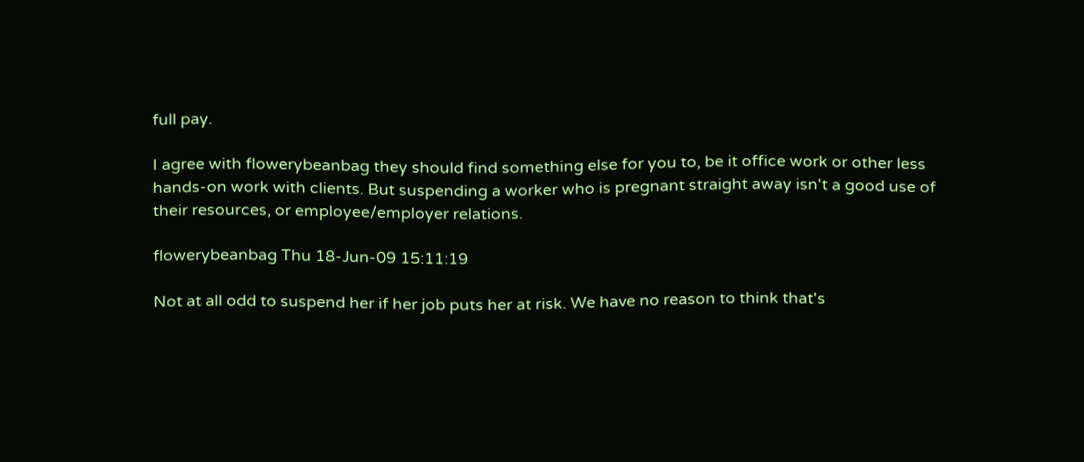full pay.

I agree with flowerybeanbag they should find something else for you to, be it office work or other less hands-on work with clients. But suspending a worker who is pregnant straight away isn't a good use of their resources, or employee/employer relations.

flowerybeanbag Thu 18-Jun-09 15:11:19

Not at all odd to suspend her if her job puts her at risk. We have no reason to think that's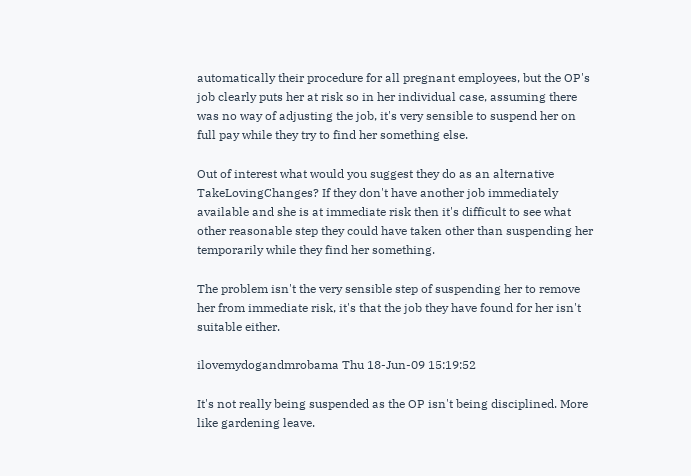automatically their procedure for all pregnant employees, but the OP's job clearly puts her at risk so in her individual case, assuming there was no way of adjusting the job, it's very sensible to suspend her on full pay while they try to find her something else.

Out of interest what would you suggest they do as an alternative TakeLovingChanges? If they don't have another job immediately available and she is at immediate risk then it's difficult to see what other reasonable step they could have taken other than suspending her temporarily while they find her something.

The problem isn't the very sensible step of suspending her to remove her from immediate risk, it's that the job they have found for her isn't suitable either.

ilovemydogandmrobama Thu 18-Jun-09 15:19:52

It's not really being suspended as the OP isn't being disciplined. More like gardening leave.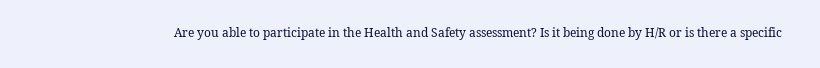Are you able to participate in the Health and Safety assessment? Is it being done by H/R or is there a specific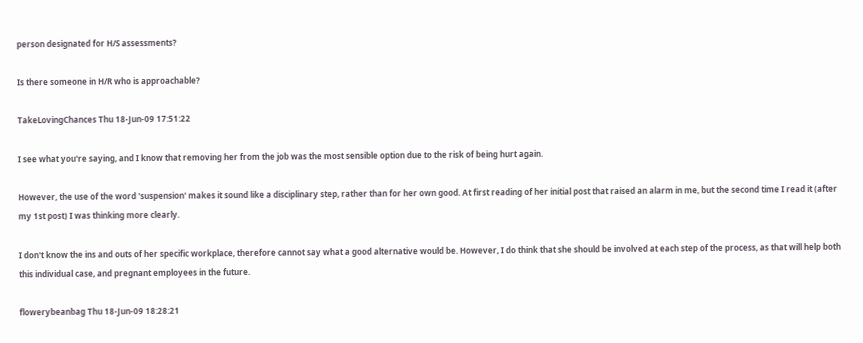person designated for H/S assessments?

Is there someone in H/R who is approachable?

TakeLovingChances Thu 18-Jun-09 17:51:22

I see what you're saying, and I know that removing her from the job was the most sensible option due to the risk of being hurt again.

However, the use of the word 'suspension' makes it sound like a disciplinary step, rather than for her own good. At first reading of her initial post that raised an alarm in me, but the second time I read it (after my 1st post) I was thinking more clearly.

I don't know the ins and outs of her specific workplace, therefore cannot say what a good alternative would be. However, I do think that she should be involved at each step of the process, as that will help both this individual case, and pregnant employees in the future.

flowerybeanbag Thu 18-Jun-09 18:28:21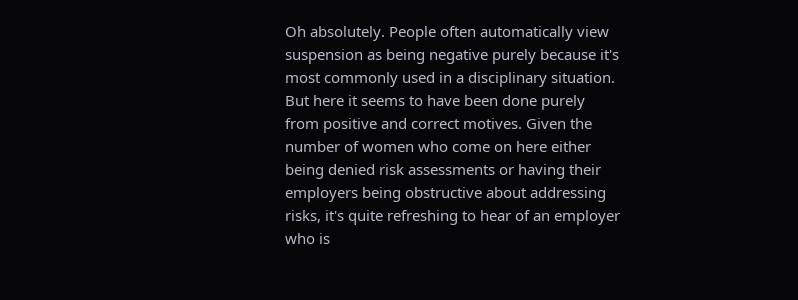Oh absolutely. People often automatically view suspension as being negative purely because it's most commonly used in a disciplinary situation. But here it seems to have been done purely from positive and correct motives. Given the number of women who come on here either being denied risk assessments or having their employers being obstructive about addressing risks, it's quite refreshing to hear of an employer who is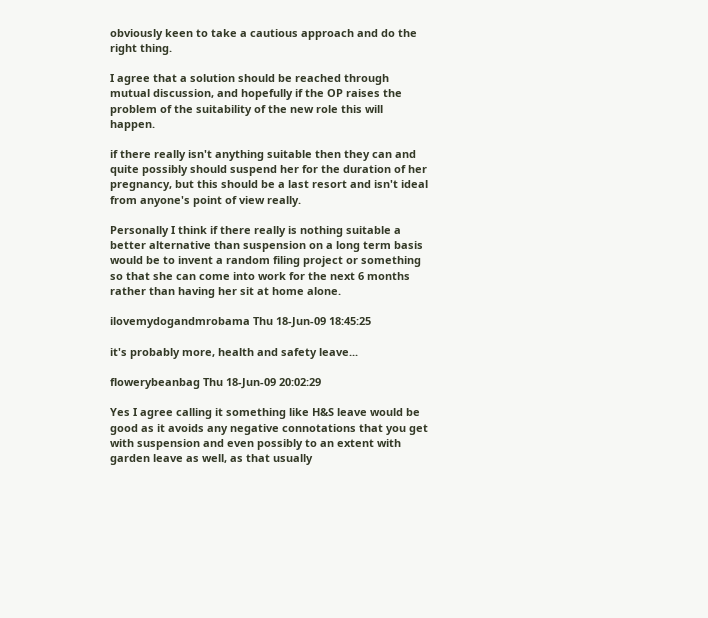obviously keen to take a cautious approach and do the right thing.

I agree that a solution should be reached through mutual discussion, and hopefully if the OP raises the problem of the suitability of the new role this will happen.

if there really isn't anything suitable then they can and quite possibly should suspend her for the duration of her pregnancy, but this should be a last resort and isn't ideal from anyone's point of view really.

Personally I think if there really is nothing suitable a better alternative than suspension on a long term basis would be to invent a random filing project or something so that she can come into work for the next 6 months rather than having her sit at home alone.

ilovemydogandmrobama Thu 18-Jun-09 18:45:25

it's probably more, health and safety leave...

flowerybeanbag Thu 18-Jun-09 20:02:29

Yes I agree calling it something like H&S leave would be good as it avoids any negative connotations that you get with suspension and even possibly to an extent with garden leave as well, as that usually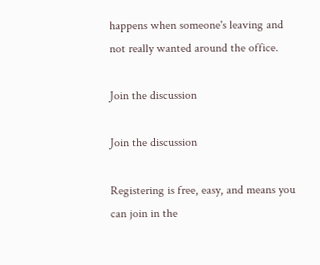happens when someone's leaving and not really wanted around the office.

Join the discussion

Join the discussion

Registering is free, easy, and means you can join in the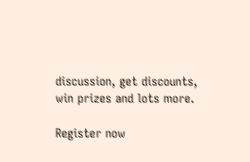discussion, get discounts, win prizes and lots more.

Register now